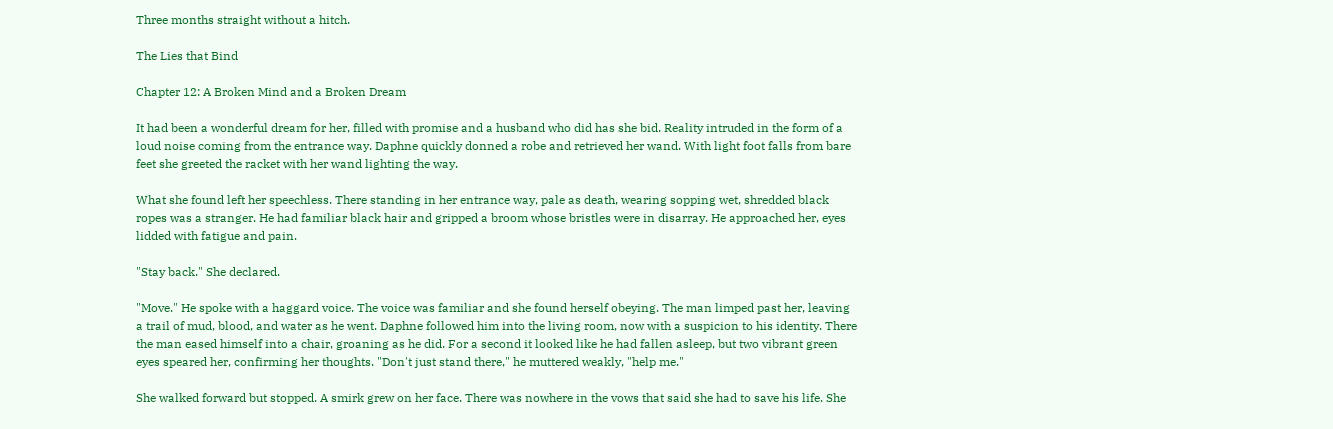Three months straight without a hitch.

The Lies that Bind

Chapter 12: A Broken Mind and a Broken Dream

It had been a wonderful dream for her, filled with promise and a husband who did has she bid. Reality intruded in the form of a loud noise coming from the entrance way. Daphne quickly donned a robe and retrieved her wand. With light foot falls from bare feet she greeted the racket with her wand lighting the way.

What she found left her speechless. There standing in her entrance way, pale as death, wearing sopping wet, shredded black ropes was a stranger. He had familiar black hair and gripped a broom whose bristles were in disarray. He approached her, eyes lidded with fatigue and pain.

"Stay back." She declared.

"Move." He spoke with a haggard voice. The voice was familiar and she found herself obeying. The man limped past her, leaving a trail of mud, blood, and water as he went. Daphne followed him into the living room, now with a suspicion to his identity. There the man eased himself into a chair, groaning as he did. For a second it looked like he had fallen asleep, but two vibrant green eyes speared her, confirming her thoughts. "Don't just stand there," he muttered weakly, "help me."

She walked forward but stopped. A smirk grew on her face. There was nowhere in the vows that said she had to save his life. She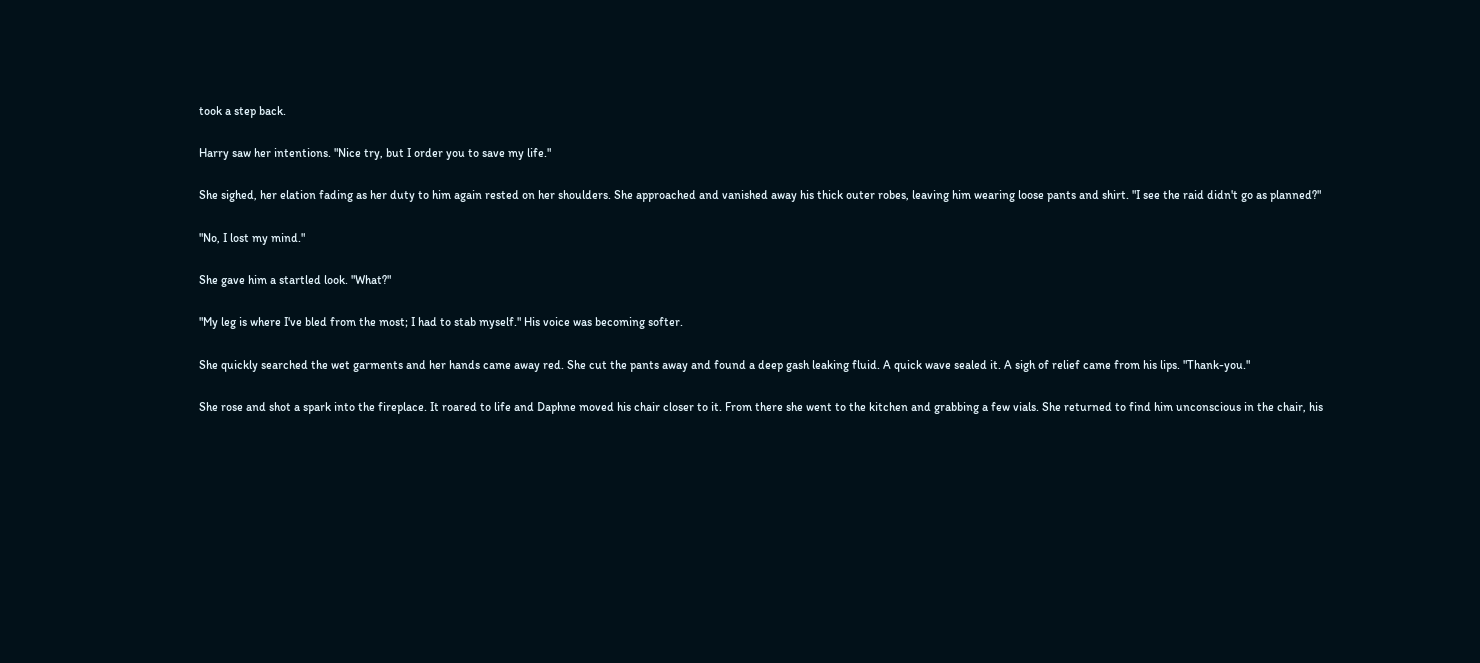took a step back.

Harry saw her intentions. "Nice try, but I order you to save my life."

She sighed, her elation fading as her duty to him again rested on her shoulders. She approached and vanished away his thick outer robes, leaving him wearing loose pants and shirt. "I see the raid didn't go as planned?"

"No, I lost my mind."

She gave him a startled look. "What?"

"My leg is where I've bled from the most; I had to stab myself." His voice was becoming softer.

She quickly searched the wet garments and her hands came away red. She cut the pants away and found a deep gash leaking fluid. A quick wave sealed it. A sigh of relief came from his lips. "Thank-you."

She rose and shot a spark into the fireplace. It roared to life and Daphne moved his chair closer to it. From there she went to the kitchen and grabbing a few vials. She returned to find him unconscious in the chair, his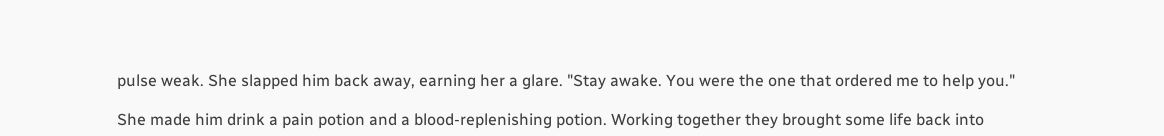pulse weak. She slapped him back away, earning her a glare. "Stay awake. You were the one that ordered me to help you."

She made him drink a pain potion and a blood-replenishing potion. Working together they brought some life back into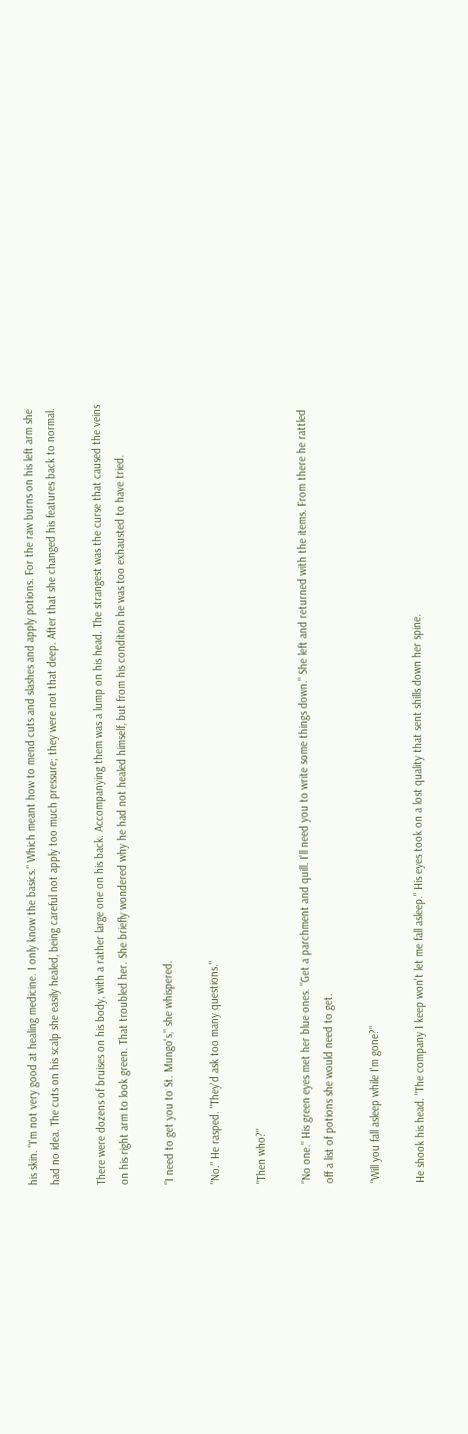his skin. "I'm not very good at healing medicine. I only know the basics." Which meant how to mend cuts and slashes and apply potions. For the raw burns on his left arm she had no idea. The cuts on his scalp she easily healed, being careful not apply too much pressure; they were not that deep. After that she changed his features back to normal.

There were dozens of bruises on his body, with a rather large one on his back. Accompanying them was a lump on his head. The strangest was the curse that caused the veins on his right arm to look green. That troubled her. She briefly wondered why he had not healed himself, but from his condition he was too exhausted to have tried.

"I need to get you to St. Mungo's," she whispered.

"No." He rasped. "They'd ask too many questions."

"Then who?"

"No one." His green eyes met her blue ones. "Get a parchment and quill. I'll need you to write some things down." She left and returned with the items. From there he rattled off a list of potions she would need to get.

"Will you fall asleep while I'm gone?"

He shook his head. "The company I keep won't let me fall asleep." His eyes took on a lost quality that sent shills down her spine.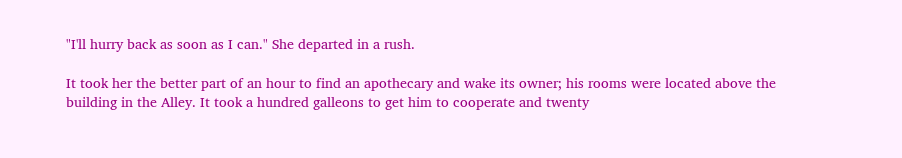"I'll hurry back as soon as I can." She departed in a rush.

It took her the better part of an hour to find an apothecary and wake its owner; his rooms were located above the building in the Alley. It took a hundred galleons to get him to cooperate and twenty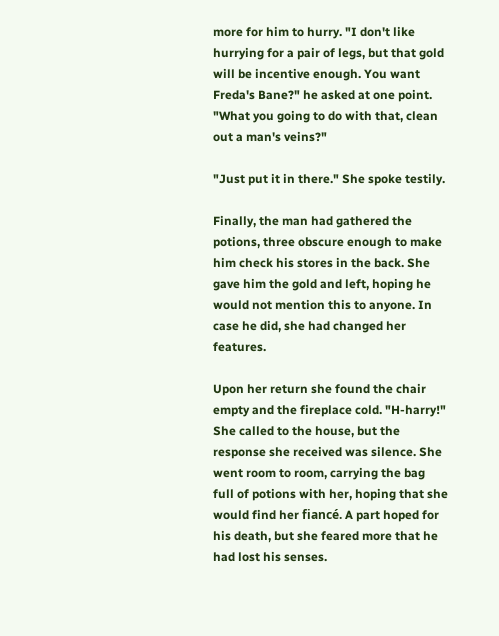more for him to hurry. "I don't like hurrying for a pair of legs, but that gold will be incentive enough. You want Freda's Bane?" he asked at one point. "What you going to do with that, clean out a man's veins?"

"Just put it in there." She spoke testily.

Finally, the man had gathered the potions, three obscure enough to make him check his stores in the back. She gave him the gold and left, hoping he would not mention this to anyone. In case he did, she had changed her features.

Upon her return she found the chair empty and the fireplace cold. "H-harry!" She called to the house, but the response she received was silence. She went room to room, carrying the bag full of potions with her, hoping that she would find her fiancé. A part hoped for his death, but she feared more that he had lost his senses.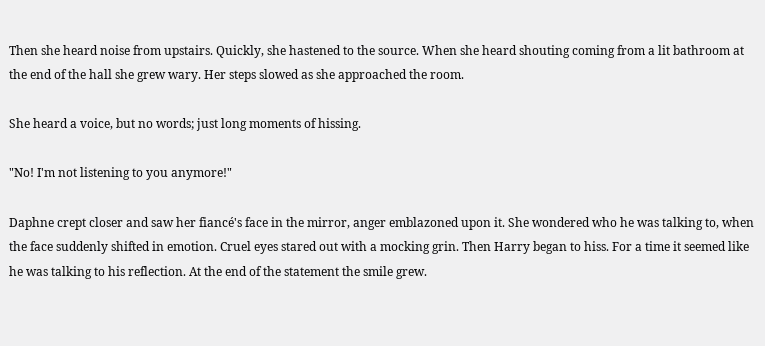Then she heard noise from upstairs. Quickly, she hastened to the source. When she heard shouting coming from a lit bathroom at the end of the hall she grew wary. Her steps slowed as she approached the room.

She heard a voice, but no words; just long moments of hissing.

"No! I'm not listening to you anymore!"

Daphne crept closer and saw her fiancé's face in the mirror, anger emblazoned upon it. She wondered who he was talking to, when the face suddenly shifted in emotion. Cruel eyes stared out with a mocking grin. Then Harry began to hiss. For a time it seemed like he was talking to his reflection. At the end of the statement the smile grew.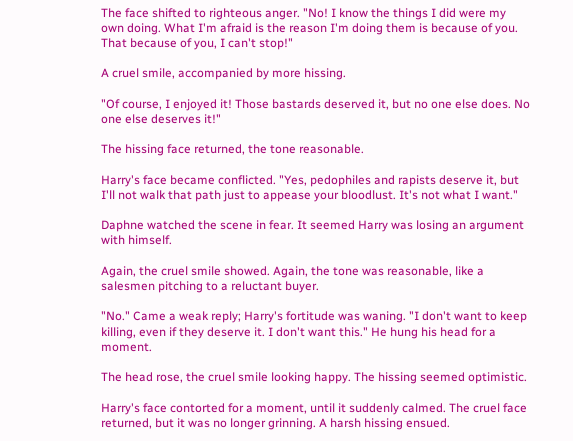The face shifted to righteous anger. "No! I know the things I did were my own doing. What I'm afraid is the reason I'm doing them is because of you. That because of you, I can't stop!"

A cruel smile, accompanied by more hissing.

"Of course, I enjoyed it! Those bastards deserved it, but no one else does. No one else deserves it!"

The hissing face returned, the tone reasonable.

Harry's face became conflicted. "Yes, pedophiles and rapists deserve it, but I'll not walk that path just to appease your bloodlust. It's not what I want."

Daphne watched the scene in fear. It seemed Harry was losing an argument with himself.

Again, the cruel smile showed. Again, the tone was reasonable, like a salesmen pitching to a reluctant buyer.

"No." Came a weak reply; Harry's fortitude was waning. "I don't want to keep killing, even if they deserve it. I don't want this." He hung his head for a moment.

The head rose, the cruel smile looking happy. The hissing seemed optimistic.

Harry's face contorted for a moment, until it suddenly calmed. The cruel face returned, but it was no longer grinning. A harsh hissing ensued.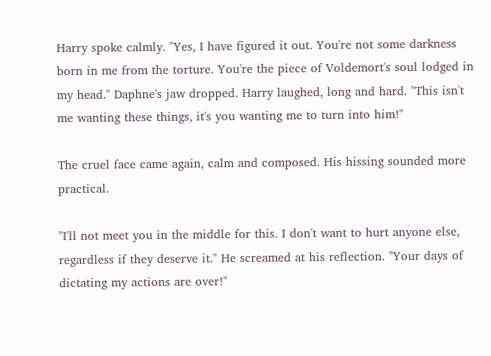Harry spoke calmly. "Yes, I have figured it out. You're not some darkness born in me from the torture. You're the piece of Voldemort's soul lodged in my head." Daphne's jaw dropped. Harry laughed, long and hard. "This isn't me wanting these things, it's you wanting me to turn into him!"

The cruel face came again, calm and composed. His hissing sounded more practical.

"I'll not meet you in the middle for this. I don't want to hurt anyone else, regardless if they deserve it." He screamed at his reflection. "Your days of dictating my actions are over!"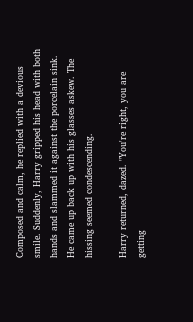Composed and calm, he replied with a devious smile. Suddenly, Harry gripped his head with both hands and slammed it against the porcelain sink. He came up back up with his glasses askew. The hissing seemed condescending.

Harry returned, dazed. "You're right, you are getting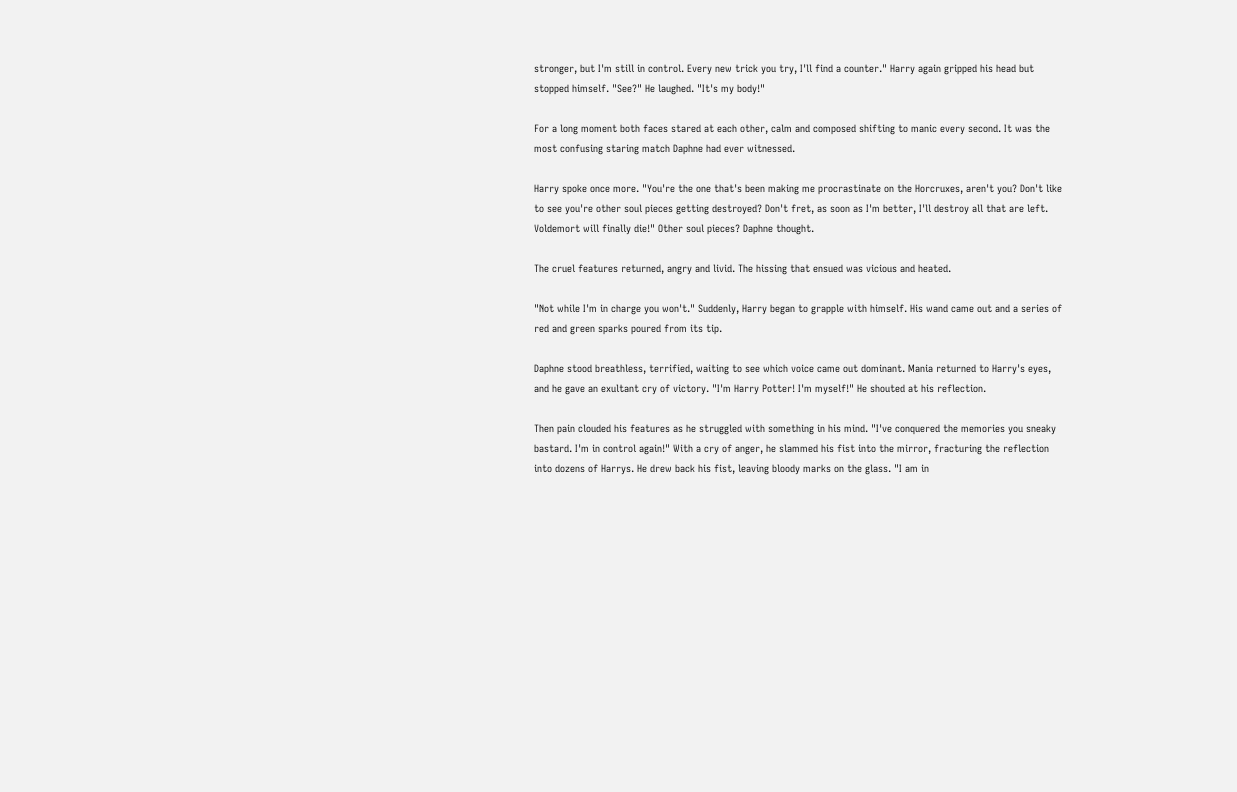stronger, but I'm still in control. Every new trick you try, I'll find a counter." Harry again gripped his head but stopped himself. "See?" He laughed. "It's my body!"

For a long moment both faces stared at each other, calm and composed shifting to manic every second. It was the most confusing staring match Daphne had ever witnessed.

Harry spoke once more. "You're the one that's been making me procrastinate on the Horcruxes, aren't you? Don't like to see you're other soul pieces getting destroyed? Don't fret, as soon as I'm better, I'll destroy all that are left. Voldemort will finally die!" Other soul pieces? Daphne thought.

The cruel features returned, angry and livid. The hissing that ensued was vicious and heated.

"Not while I'm in charge you won't." Suddenly, Harry began to grapple with himself. His wand came out and a series of red and green sparks poured from its tip.

Daphne stood breathless, terrified, waiting to see which voice came out dominant. Mania returned to Harry's eyes, and he gave an exultant cry of victory. "I'm Harry Potter! I'm myself!" He shouted at his reflection.

Then pain clouded his features as he struggled with something in his mind. "I've conquered the memories you sneaky bastard. I'm in control again!" With a cry of anger, he slammed his fist into the mirror, fracturing the reflection into dozens of Harrys. He drew back his fist, leaving bloody marks on the glass. "I am in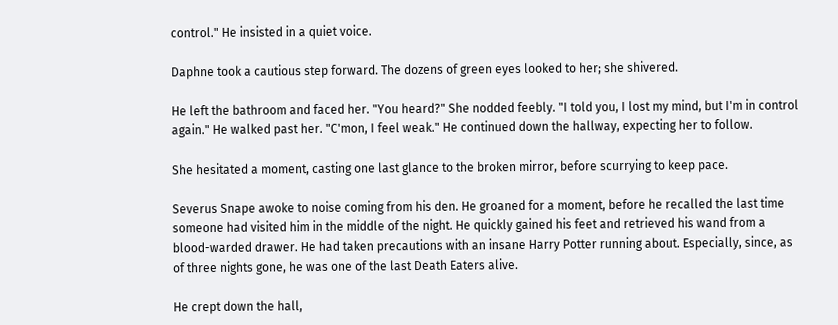control." He insisted in a quiet voice.

Daphne took a cautious step forward. The dozens of green eyes looked to her; she shivered.

He left the bathroom and faced her. "You heard?" She nodded feebly. "I told you, I lost my mind, but I'm in control again." He walked past her. "C'mon, I feel weak." He continued down the hallway, expecting her to follow.

She hesitated a moment, casting one last glance to the broken mirror, before scurrying to keep pace.

Severus Snape awoke to noise coming from his den. He groaned for a moment, before he recalled the last time someone had visited him in the middle of the night. He quickly gained his feet and retrieved his wand from a blood-warded drawer. He had taken precautions with an insane Harry Potter running about. Especially, since, as of three nights gone, he was one of the last Death Eaters alive.

He crept down the hall,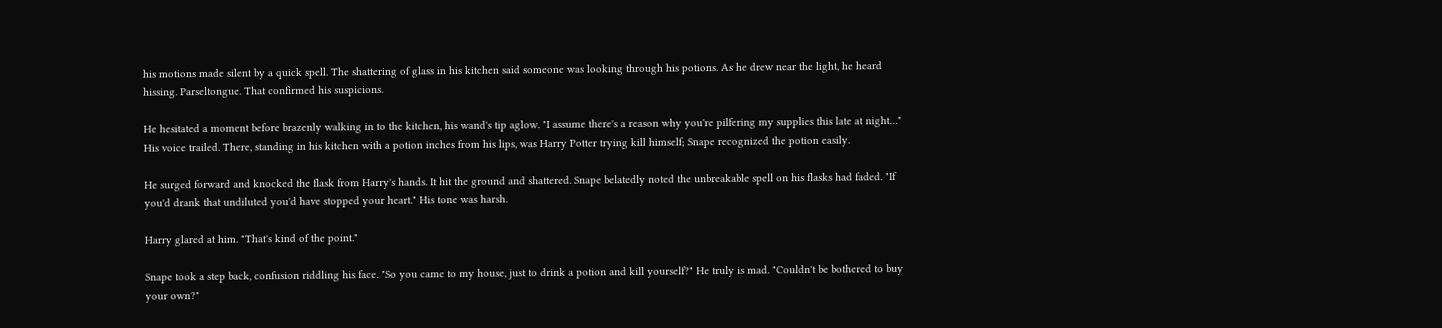his motions made silent by a quick spell. The shattering of glass in his kitchen said someone was looking through his potions. As he drew near the light, he heard hissing. Parseltongue. That confirmed his suspicions.

He hesitated a moment before brazenly walking in to the kitchen, his wand's tip aglow. "I assume there's a reason why you're pilfering my supplies this late at night…" His voice trailed. There, standing in his kitchen with a potion inches from his lips, was Harry Potter trying kill himself; Snape recognized the potion easily.

He surged forward and knocked the flask from Harry's hands. It hit the ground and shattered. Snape belatedly noted the unbreakable spell on his flasks had faded. "If you'd drank that undiluted you'd have stopped your heart." His tone was harsh.

Harry glared at him. "That's kind of the point."

Snape took a step back, confusion riddling his face. "So you came to my house, just to drink a potion and kill yourself?" He truly is mad. "Couldn't be bothered to buy your own?"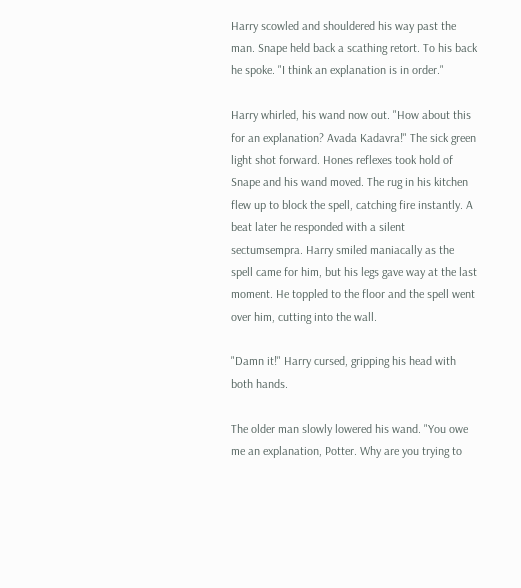Harry scowled and shouldered his way past the man. Snape held back a scathing retort. To his back he spoke. "I think an explanation is in order."

Harry whirled, his wand now out. "How about this for an explanation? Avada Kadavra!" The sick green light shot forward. Hones reflexes took hold of Snape and his wand moved. The rug in his kitchen flew up to block the spell, catching fire instantly. A beat later he responded with a silent sectumsempra. Harry smiled maniacally as the spell came for him, but his legs gave way at the last moment. He toppled to the floor and the spell went over him, cutting into the wall.

"Damn it!" Harry cursed, gripping his head with both hands.

The older man slowly lowered his wand. "You owe me an explanation, Potter. Why are you trying to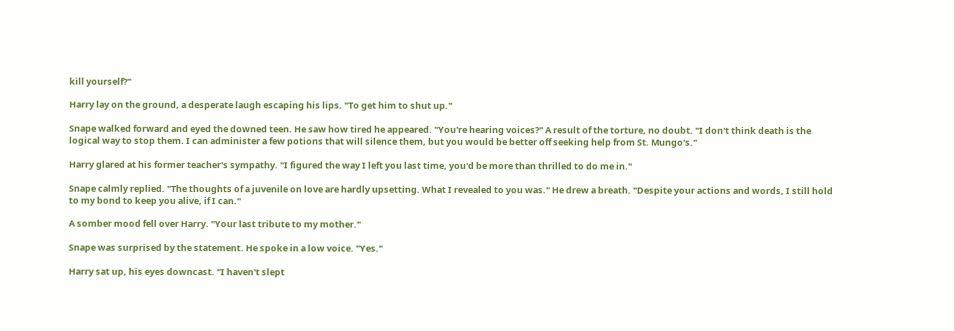kill yourself?"

Harry lay on the ground, a desperate laugh escaping his lips. "To get him to shut up."

Snape walked forward and eyed the downed teen. He saw how tired he appeared. "You're hearing voices?" A result of the torture, no doubt. "I don't think death is the logical way to stop them. I can administer a few potions that will silence them, but you would be better off seeking help from St. Mungo's."

Harry glared at his former teacher's sympathy. "I figured the way I left you last time, you'd be more than thrilled to do me in."

Snape calmly replied. "The thoughts of a juvenile on love are hardly upsetting. What I revealed to you was." He drew a breath. "Despite your actions and words, I still hold to my bond to keep you alive, if I can."

A somber mood fell over Harry. "Your last tribute to my mother."

Snape was surprised by the statement. He spoke in a low voice. "Yes."

Harry sat up, his eyes downcast. "I haven't slept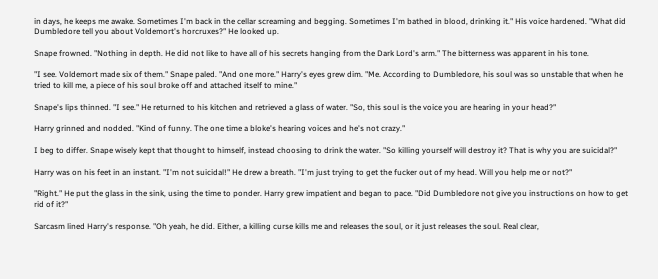in days, he keeps me awake. Sometimes I'm back in the cellar screaming and begging. Sometimes I'm bathed in blood, drinking it." His voice hardened. "What did Dumbledore tell you about Voldemort's horcruxes?" He looked up.

Snape frowned. "Nothing in depth. He did not like to have all of his secrets hanging from the Dark Lord's arm." The bitterness was apparent in his tone.

"I see. Voldemort made six of them." Snape paled. "And one more." Harry's eyes grew dim. "Me. According to Dumbledore, his soul was so unstable that when he tried to kill me, a piece of his soul broke off and attached itself to mine."

Snape's lips thinned. "I see." He returned to his kitchen and retrieved a glass of water. "So, this soul is the voice you are hearing in your head?"

Harry grinned and nodded. "Kind of funny. The one time a bloke's hearing voices and he's not crazy."

I beg to differ. Snape wisely kept that thought to himself, instead choosing to drink the water. "So killing yourself will destroy it? That is why you are suicidal?"

Harry was on his feet in an instant. "I'm not suicidal!" He drew a breath. "I'm just trying to get the fucker out of my head. Will you help me or not?"

"Right." He put the glass in the sink, using the time to ponder. Harry grew impatient and began to pace. "Did Dumbledore not give you instructions on how to get rid of it?"

Sarcasm lined Harry's response. "Oh yeah, he did. Either, a killing curse kills me and releases the soul, or it just releases the soul. Real clear,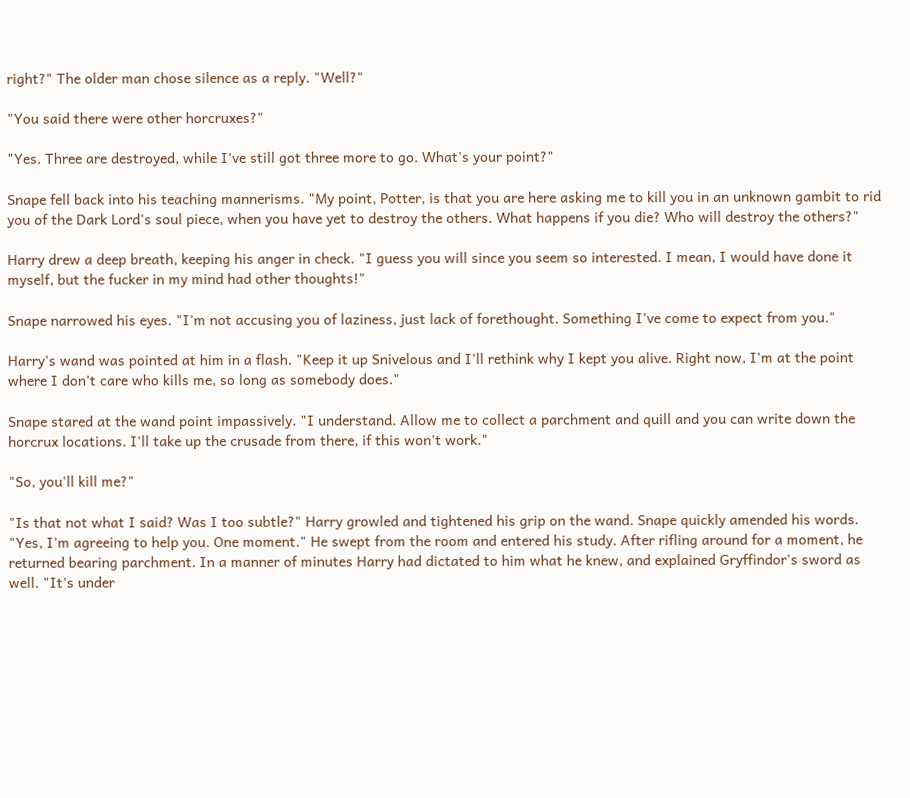right?" The older man chose silence as a reply. "Well?"

"You said there were other horcruxes?"

"Yes. Three are destroyed, while I've still got three more to go. What's your point?"

Snape fell back into his teaching mannerisms. "My point, Potter, is that you are here asking me to kill you in an unknown gambit to rid you of the Dark Lord's soul piece, when you have yet to destroy the others. What happens if you die? Who will destroy the others?"

Harry drew a deep breath, keeping his anger in check. "I guess you will since you seem so interested. I mean, I would have done it myself, but the fucker in my mind had other thoughts!"

Snape narrowed his eyes. "I'm not accusing you of laziness, just lack of forethought. Something I've come to expect from you."

Harry's wand was pointed at him in a flash. "Keep it up Snivelous and I'll rethink why I kept you alive. Right now, I'm at the point where I don't care who kills me, so long as somebody does."

Snape stared at the wand point impassively. "I understand. Allow me to collect a parchment and quill and you can write down the horcrux locations. I'll take up the crusade from there, if this won't work."

"So, you'll kill me?"

"Is that not what I said? Was I too subtle?" Harry growled and tightened his grip on the wand. Snape quickly amended his words. "Yes, I'm agreeing to help you. One moment." He swept from the room and entered his study. After rifling around for a moment, he returned bearing parchment. In a manner of minutes Harry had dictated to him what he knew, and explained Gryffindor's sword as well. "It's under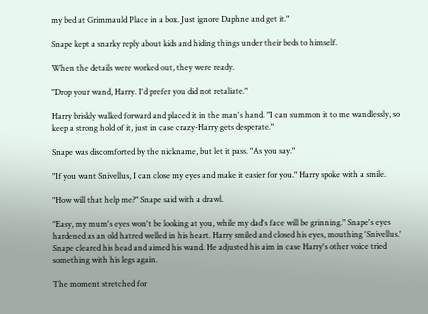my bed at Grimmauld Place in a box. Just ignore Daphne and get it."

Snape kept a snarky reply about kids and hiding things under their beds to himself.

When the details were worked out, they were ready.

"Drop your wand, Harry. I'd prefer you did not retaliate."

Harry briskly walked forward and placed it in the man's hand. "I can summon it to me wandlessly, so keep a strong hold of it, just in case crazy-Harry gets desperate."

Snape was discomforted by the nickname, but let it pass. "As you say."

"If you want Snivellus, I can close my eyes and make it easier for you." Harry spoke with a smile.

"How will that help me?" Snape said with a drawl.

"Easy, my mum's eyes won't be looking at you, while my dad's face will be grinning." Snape's eyes hardened as an old hatred welled in his heart. Harry smiled and closed his eyes, mouthing 'Snivellus.' Snape cleared his head and aimed his wand. He adjusted his aim in case Harry's other voice tried something with his legs again.

The moment stretched for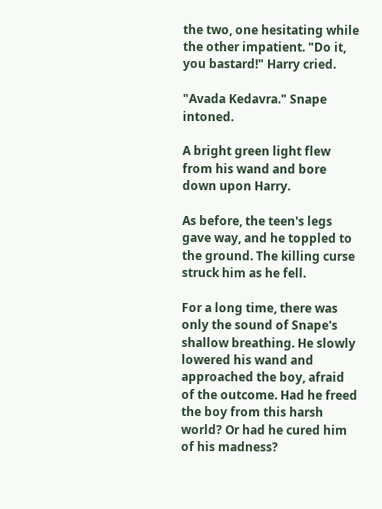the two, one hesitating while the other impatient. "Do it, you bastard!" Harry cried.

"Avada Kedavra." Snape intoned.

A bright green light flew from his wand and bore down upon Harry.

As before, the teen's legs gave way, and he toppled to the ground. The killing curse struck him as he fell.

For a long time, there was only the sound of Snape's shallow breathing. He slowly lowered his wand and approached the boy, afraid of the outcome. Had he freed the boy from this harsh world? Or had he cured him of his madness?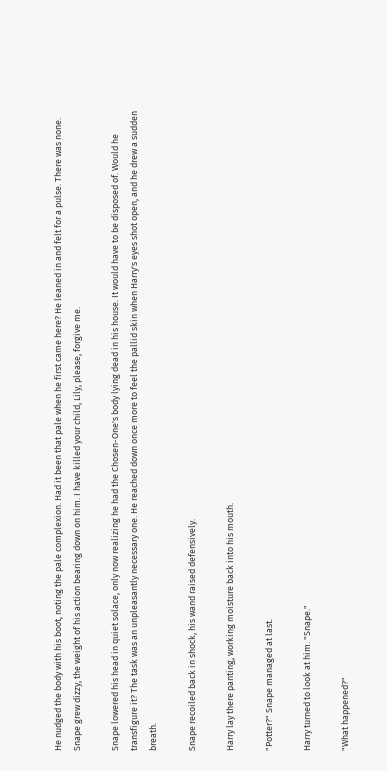He nudged the body with his boot, noting the pale complexion. Had it been that pale when he first came here? He leaned in and felt for a pulse. There was none. Snape grew dizzy, the weight of his action bearing down on him. I have killed your child, Lily, please, forgive me.

Snape lowered his head in quiet solace, only now realizing he had the Chosen-One's body lying dead in his house. It would have to be disposed of. Would he transfigure it? The task was an unpleasantly necessary one. He reached down once more to feel the pallid skin when Harry's eyes shot open, and he drew a sudden breath.

Snape recoiled back in shock, his wand raised defensively.

Harry lay there panting, working moisture back into his mouth.

"Potter?" Snape managed at last.

Harry turned to look at him. "Snape."

"What happened?"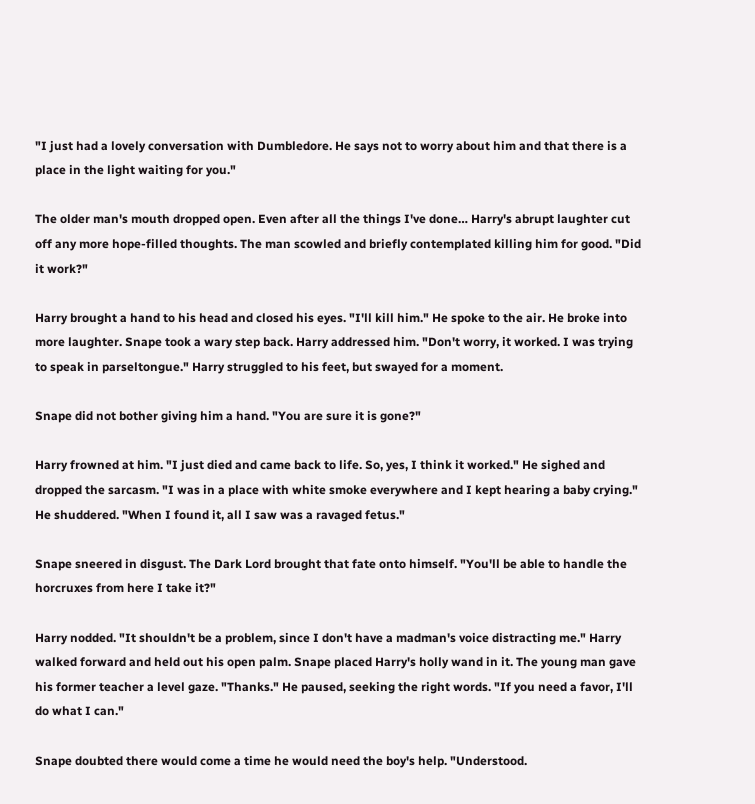"I just had a lovely conversation with Dumbledore. He says not to worry about him and that there is a place in the light waiting for you."

The older man's mouth dropped open. Even after all the things I've done… Harry's abrupt laughter cut off any more hope-filled thoughts. The man scowled and briefly contemplated killing him for good. "Did it work?"

Harry brought a hand to his head and closed his eyes. "I'll kill him." He spoke to the air. He broke into more laughter. Snape took a wary step back. Harry addressed him. "Don't worry, it worked. I was trying to speak in parseltongue." Harry struggled to his feet, but swayed for a moment.

Snape did not bother giving him a hand. "You are sure it is gone?"

Harry frowned at him. "I just died and came back to life. So, yes, I think it worked." He sighed and dropped the sarcasm. "I was in a place with white smoke everywhere and I kept hearing a baby crying." He shuddered. "When I found it, all I saw was a ravaged fetus."

Snape sneered in disgust. The Dark Lord brought that fate onto himself. "You'll be able to handle the horcruxes from here I take it?"

Harry nodded. "It shouldn't be a problem, since I don't have a madman's voice distracting me." Harry walked forward and held out his open palm. Snape placed Harry's holly wand in it. The young man gave his former teacher a level gaze. "Thanks." He paused, seeking the right words. "If you need a favor, I'll do what I can."

Snape doubted there would come a time he would need the boy's help. "Understood.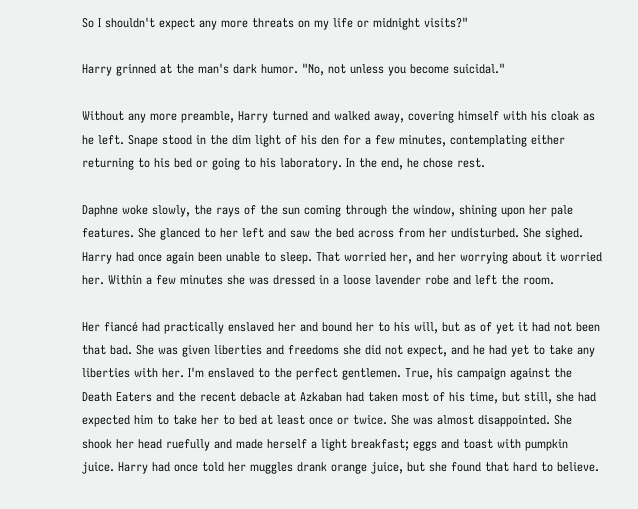So I shouldn't expect any more threats on my life or midnight visits?"

Harry grinned at the man's dark humor. "No, not unless you become suicidal."

Without any more preamble, Harry turned and walked away, covering himself with his cloak as he left. Snape stood in the dim light of his den for a few minutes, contemplating either returning to his bed or going to his laboratory. In the end, he chose rest.

Daphne woke slowly, the rays of the sun coming through the window, shining upon her pale features. She glanced to her left and saw the bed across from her undisturbed. She sighed. Harry had once again been unable to sleep. That worried her, and her worrying about it worried her. Within a few minutes she was dressed in a loose lavender robe and left the room.

Her fiancé had practically enslaved her and bound her to his will, but as of yet it had not been that bad. She was given liberties and freedoms she did not expect, and he had yet to take any liberties with her. I'm enslaved to the perfect gentlemen. True, his campaign against the Death Eaters and the recent debacle at Azkaban had taken most of his time, but still, she had expected him to take her to bed at least once or twice. She was almost disappointed. She shook her head ruefully and made herself a light breakfast; eggs and toast with pumpkin juice. Harry had once told her muggles drank orange juice, but she found that hard to believe.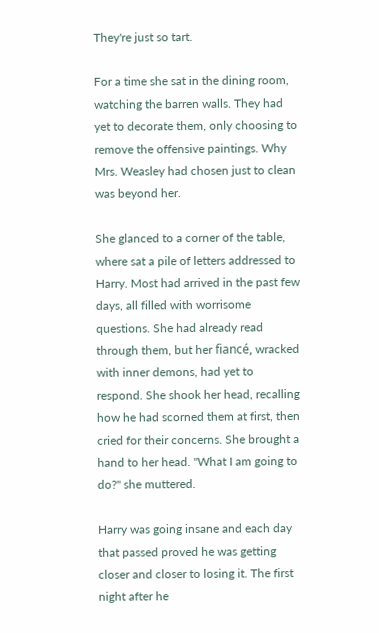They're just so tart.

For a time she sat in the dining room, watching the barren walls. They had yet to decorate them, only choosing to remove the offensive paintings. Why Mrs. Weasley had chosen just to clean was beyond her.

She glanced to a corner of the table, where sat a pile of letters addressed to Harry. Most had arrived in the past few days, all filled with worrisome questions. She had already read through them, but her fiancé, wracked with inner demons, had yet to respond. She shook her head, recalling how he had scorned them at first, then cried for their concerns. She brought a hand to her head. "What I am going to do?" she muttered.

Harry was going insane and each day that passed proved he was getting closer and closer to losing it. The first night after he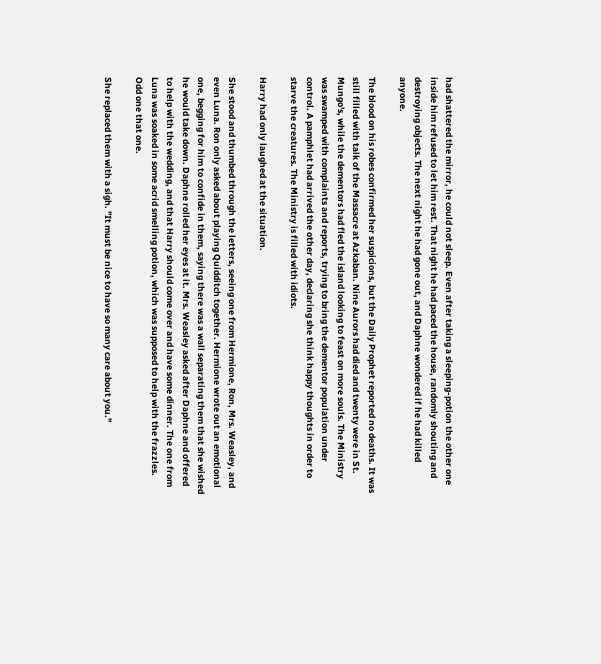had shattered the mirror, he could not sleep. Even after taking a sleeping-potion the other one inside him refused to let him rest. That night he had paced the house, randomly shouting and destroying objects. The next night he had gone out, and Daphne wondered if he had killed anyone.

The blood on his robes confirmed her suspicions, but the Daily Prophet reported no deaths. It was still filled with talk of the Massacre at Azkaban. Nine Aurors had died and twenty were in St. Mungo's, while the dementors had fled the island looking to feast on more souls. The Ministry was swamped with complaints and reports, trying to bring the dementor population under control. A pamphlet had arrived the other day, declaring she think happy thoughts in order to starve the creatures. The Ministry is filled with idiots.

Harry had only laughed at the situation.

She stood and thumbed through the letters, seeing one from Hermione, Ron, Mrs. Weasley, and even Luna. Ron only asked about playing Quidditch together. Hermione wrote out an emotional one, begging for him to confide in them, saying there was a wall separating them that she wished he would take down. Daphne rolled her eyes at it. Mrs. Weasley asked after Daphne and offered to help with the wedding, and that Harry should come over and have some dinner. The one from Luna was soaked in some acrid smelling potion, which was supposed to help with the frazzles. Odd one that one.

She replaced them with a sigh. "It must be nice to have so many care about you."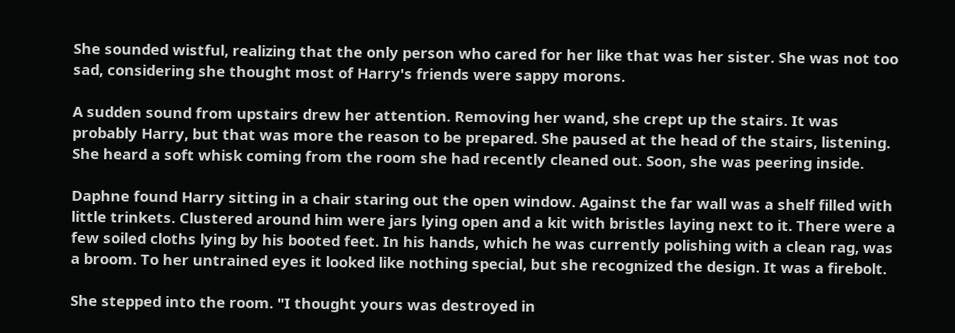She sounded wistful, realizing that the only person who cared for her like that was her sister. She was not too sad, considering she thought most of Harry's friends were sappy morons.

A sudden sound from upstairs drew her attention. Removing her wand, she crept up the stairs. It was probably Harry, but that was more the reason to be prepared. She paused at the head of the stairs, listening. She heard a soft whisk coming from the room she had recently cleaned out. Soon, she was peering inside.

Daphne found Harry sitting in a chair staring out the open window. Against the far wall was a shelf filled with little trinkets. Clustered around him were jars lying open and a kit with bristles laying next to it. There were a few soiled cloths lying by his booted feet. In his hands, which he was currently polishing with a clean rag, was a broom. To her untrained eyes it looked like nothing special, but she recognized the design. It was a firebolt.

She stepped into the room. "I thought yours was destroyed in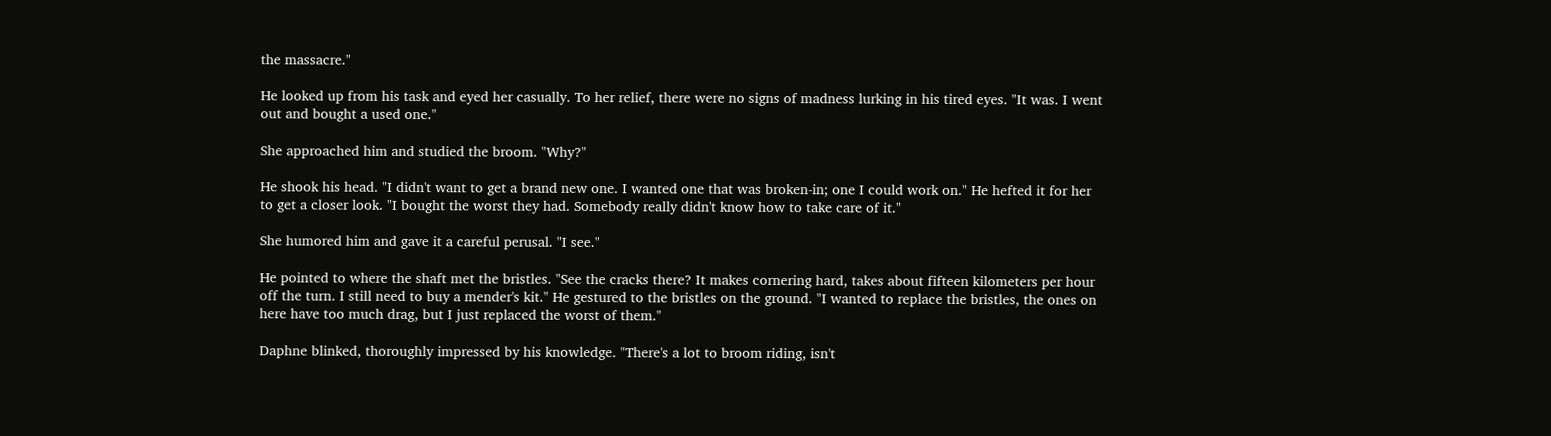the massacre."

He looked up from his task and eyed her casually. To her relief, there were no signs of madness lurking in his tired eyes. "It was. I went out and bought a used one."

She approached him and studied the broom. "Why?"

He shook his head. "I didn't want to get a brand new one. I wanted one that was broken-in; one I could work on." He hefted it for her to get a closer look. "I bought the worst they had. Somebody really didn't know how to take care of it."

She humored him and gave it a careful perusal. "I see."

He pointed to where the shaft met the bristles. "See the cracks there? It makes cornering hard, takes about fifteen kilometers per hour off the turn. I still need to buy a mender's kit." He gestured to the bristles on the ground. "I wanted to replace the bristles, the ones on here have too much drag, but I just replaced the worst of them."

Daphne blinked, thoroughly impressed by his knowledge. "There's a lot to broom riding, isn't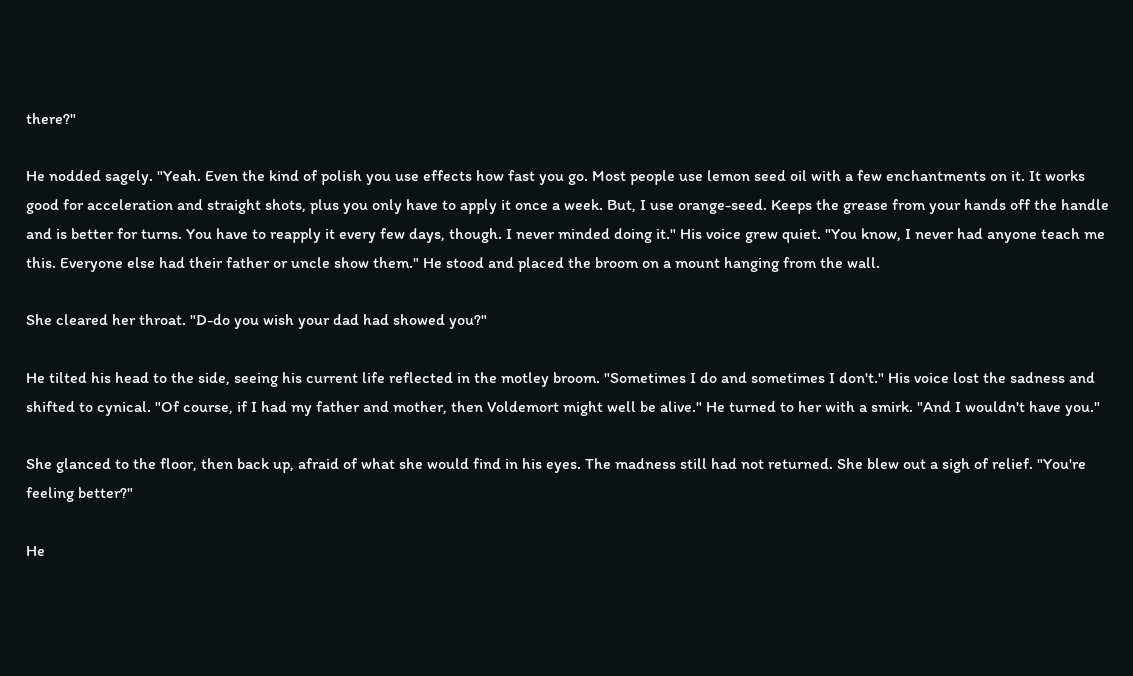there?"

He nodded sagely. "Yeah. Even the kind of polish you use effects how fast you go. Most people use lemon seed oil with a few enchantments on it. It works good for acceleration and straight shots, plus you only have to apply it once a week. But, I use orange-seed. Keeps the grease from your hands off the handle and is better for turns. You have to reapply it every few days, though. I never minded doing it." His voice grew quiet. "You know, I never had anyone teach me this. Everyone else had their father or uncle show them." He stood and placed the broom on a mount hanging from the wall.

She cleared her throat. "D-do you wish your dad had showed you?"

He tilted his head to the side, seeing his current life reflected in the motley broom. "Sometimes I do and sometimes I don't." His voice lost the sadness and shifted to cynical. "Of course, if I had my father and mother, then Voldemort might well be alive." He turned to her with a smirk. "And I wouldn't have you."

She glanced to the floor, then back up, afraid of what she would find in his eyes. The madness still had not returned. She blew out a sigh of relief. "You're feeling better?"

He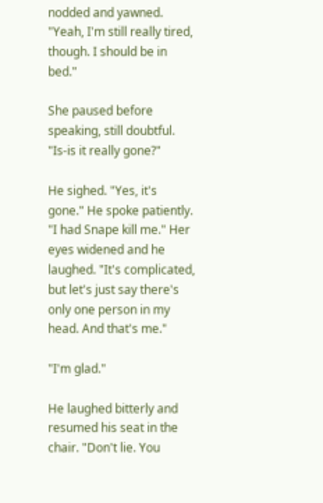nodded and yawned. "Yeah, I'm still really tired, though. I should be in bed."

She paused before speaking, still doubtful. "Is-is it really gone?"

He sighed. "Yes, it's gone." He spoke patiently. "I had Snape kill me." Her eyes widened and he laughed. "It's complicated, but let's just say there's only one person in my head. And that's me."

"I'm glad."

He laughed bitterly and resumed his seat in the chair. "Don't lie. You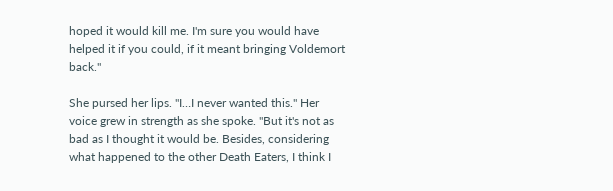hoped it would kill me. I'm sure you would have helped it if you could, if it meant bringing Voldemort back."

She pursed her lips. "I…I never wanted this." Her voice grew in strength as she spoke. "But it's not as bad as I thought it would be. Besides, considering what happened to the other Death Eaters, I think I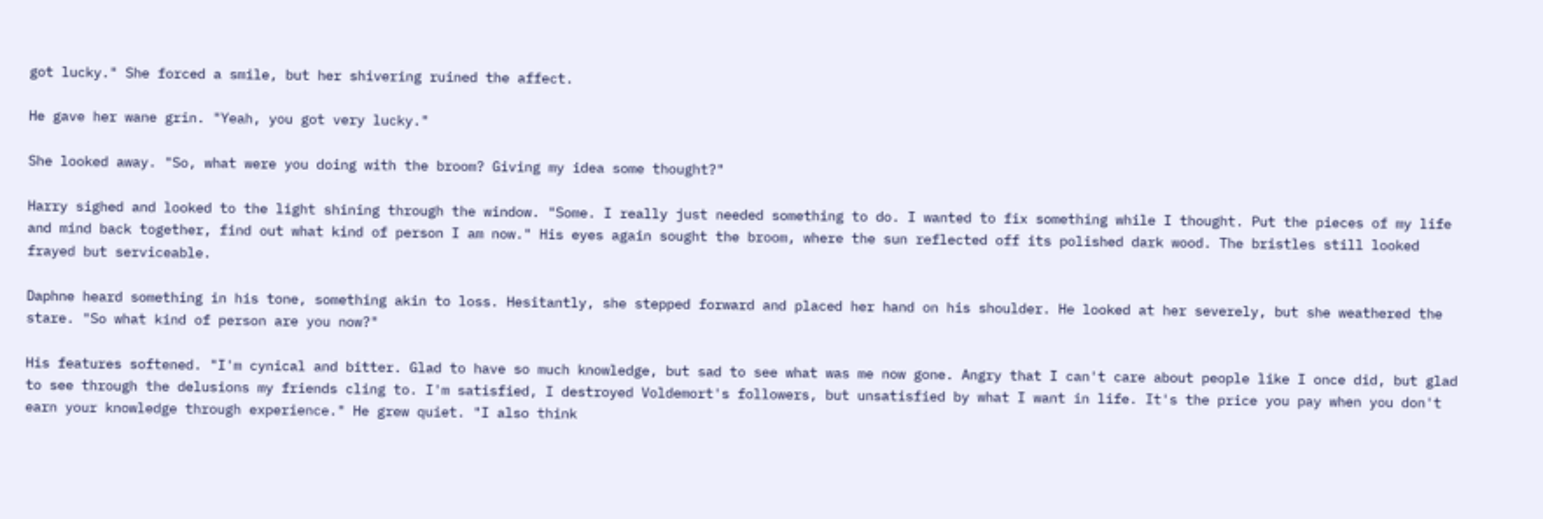got lucky." She forced a smile, but her shivering ruined the affect.

He gave her wane grin. "Yeah, you got very lucky."

She looked away. "So, what were you doing with the broom? Giving my idea some thought?"

Harry sighed and looked to the light shining through the window. "Some. I really just needed something to do. I wanted to fix something while I thought. Put the pieces of my life and mind back together, find out what kind of person I am now." His eyes again sought the broom, where the sun reflected off its polished dark wood. The bristles still looked frayed but serviceable.

Daphne heard something in his tone, something akin to loss. Hesitantly, she stepped forward and placed her hand on his shoulder. He looked at her severely, but she weathered the stare. "So what kind of person are you now?"

His features softened. "I'm cynical and bitter. Glad to have so much knowledge, but sad to see what was me now gone. Angry that I can't care about people like I once did, but glad to see through the delusions my friends cling to. I'm satisfied, I destroyed Voldemort's followers, but unsatisfied by what I want in life. It's the price you pay when you don't earn your knowledge through experience." He grew quiet. "I also think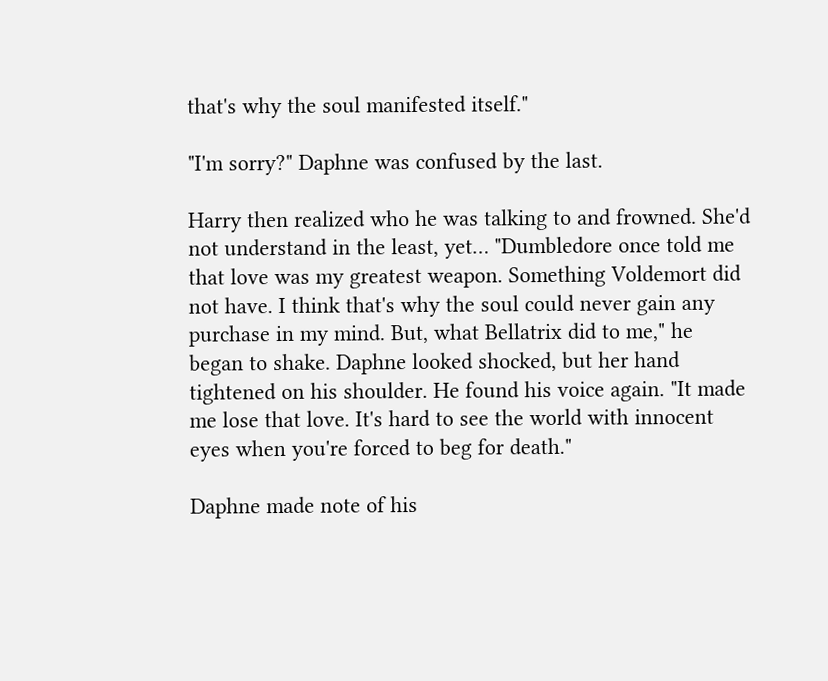that's why the soul manifested itself."

"I'm sorry?" Daphne was confused by the last.

Harry then realized who he was talking to and frowned. She'd not understand in the least, yet… "Dumbledore once told me that love was my greatest weapon. Something Voldemort did not have. I think that's why the soul could never gain any purchase in my mind. But, what Bellatrix did to me," he began to shake. Daphne looked shocked, but her hand tightened on his shoulder. He found his voice again. "It made me lose that love. It's hard to see the world with innocent eyes when you're forced to beg for death."

Daphne made note of his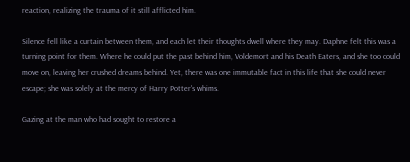reaction, realizing the trauma of it still afflicted him.

Silence fell like a curtain between them, and each let their thoughts dwell where they may. Daphne felt this was a turning point for them. Where he could put the past behind him, Voldemort and his Death Eaters, and she too could move on, leaving her crushed dreams behind. Yet, there was one immutable fact in this life that she could never escape; she was solely at the mercy of Harry Potter's whims.

Gazing at the man who had sought to restore a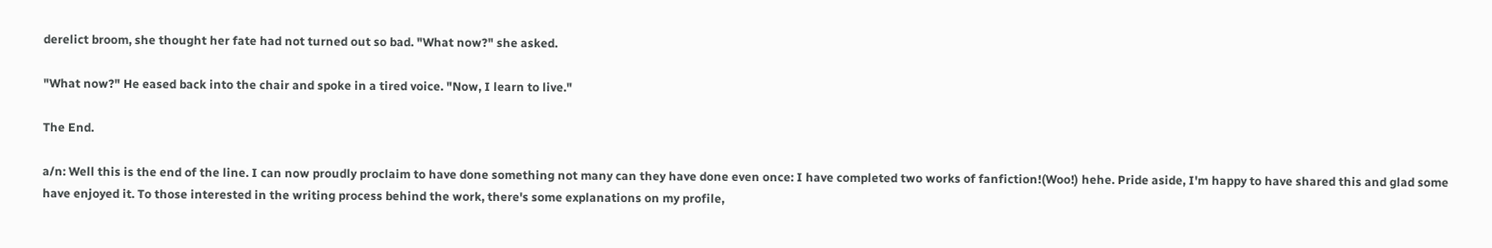derelict broom, she thought her fate had not turned out so bad. "What now?" she asked.

"What now?" He eased back into the chair and spoke in a tired voice. "Now, I learn to live."

The End.

a/n: Well this is the end of the line. I can now proudly proclaim to have done something not many can they have done even once: I have completed two works of fanfiction!(Woo!) hehe. Pride aside, I'm happy to have shared this and glad some have enjoyed it. To those interested in the writing process behind the work, there's some explanations on my profile,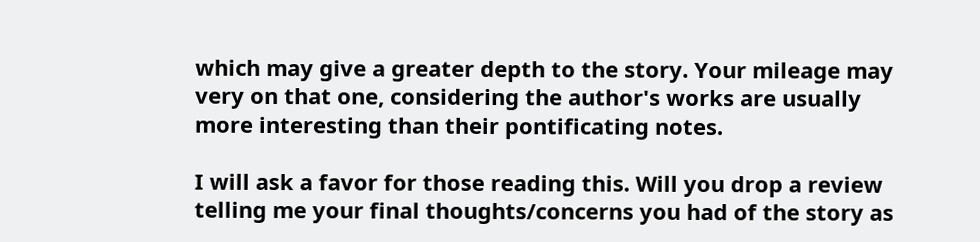which may give a greater depth to the story. Your mileage may very on that one, considering the author's works are usually more interesting than their pontificating notes.

I will ask a favor for those reading this. Will you drop a review telling me your final thoughts/concerns you had of the story as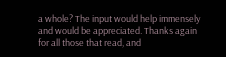a whole? The input would help immensely and would be appreciated. Thanks again for all those that read, and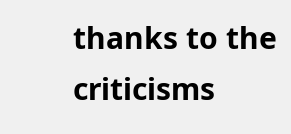thanks to the criticisms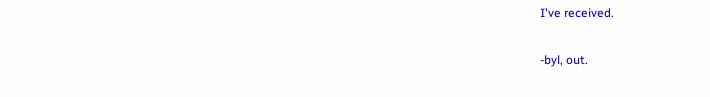I've received.

-byl, out.